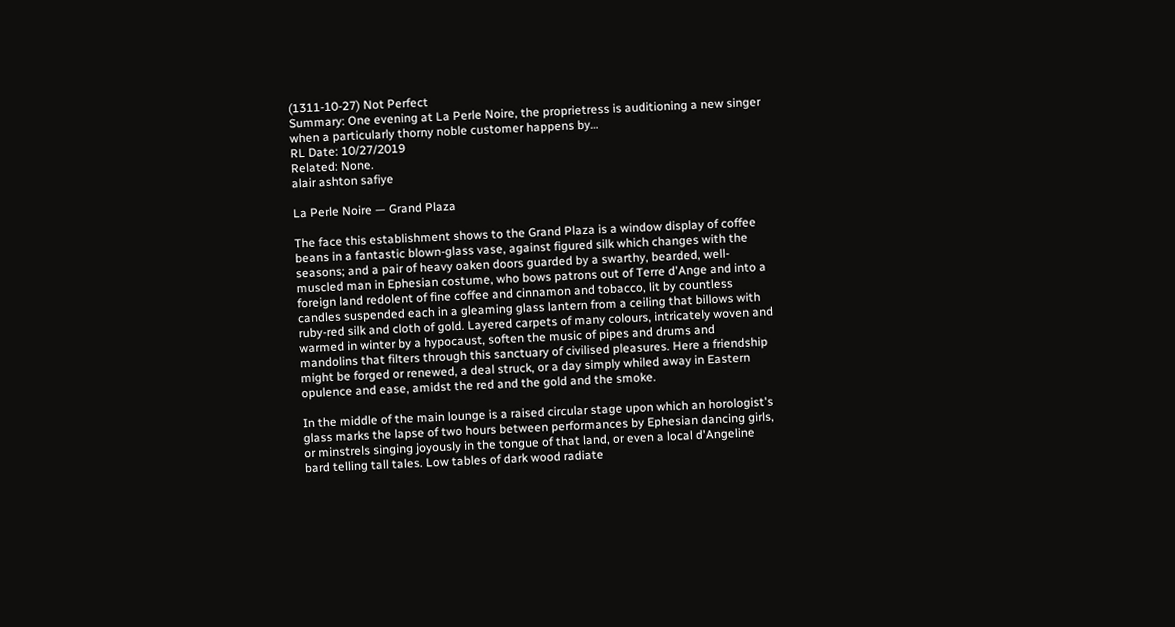(1311-10-27) Not Perfect
Summary: One evening at La Perle Noire, the proprietress is auditioning a new singer when a particularly thorny noble customer happens by…
RL Date: 10/27/2019
Related: None.
alair ashton safiye

La Perle Noire — Grand Plaza

The face this establishment shows to the Grand Plaza is a window display of coffee beans in a fantastic blown-glass vase, against figured silk which changes with the seasons; and a pair of heavy oaken doors guarded by a swarthy, bearded, well-muscled man in Ephesian costume, who bows patrons out of Terre d'Ange and into a foreign land redolent of fine coffee and cinnamon and tobacco, lit by countless candles suspended each in a gleaming glass lantern from a ceiling that billows with ruby-red silk and cloth of gold. Layered carpets of many colours, intricately woven and warmed in winter by a hypocaust, soften the music of pipes and drums and mandolins that filters through this sanctuary of civilised pleasures. Here a friendship might be forged or renewed, a deal struck, or a day simply whiled away in Eastern opulence and ease, amidst the red and the gold and the smoke.

In the middle of the main lounge is a raised circular stage upon which an horologist's glass marks the lapse of two hours between performances by Ephesian dancing girls, or minstrels singing joyously in the tongue of that land, or even a local d'Angeline bard telling tall tales. Low tables of dark wood radiate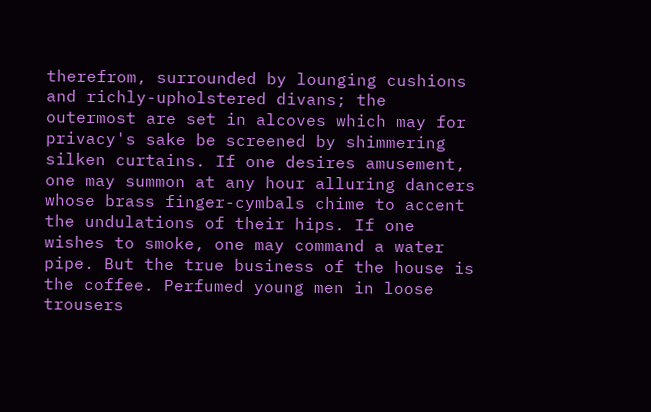therefrom, surrounded by lounging cushions and richly-upholstered divans; the outermost are set in alcoves which may for privacy's sake be screened by shimmering silken curtains. If one desires amusement, one may summon at any hour alluring dancers whose brass finger-cymbals chime to accent the undulations of their hips. If one wishes to smoke, one may command a water pipe. But the true business of the house is the coffee. Perfumed young men in loose trousers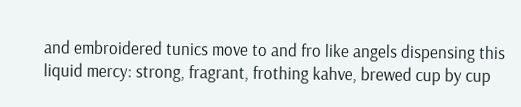and embroidered tunics move to and fro like angels dispensing this liquid mercy: strong, fragrant, frothing kahve, brewed cup by cup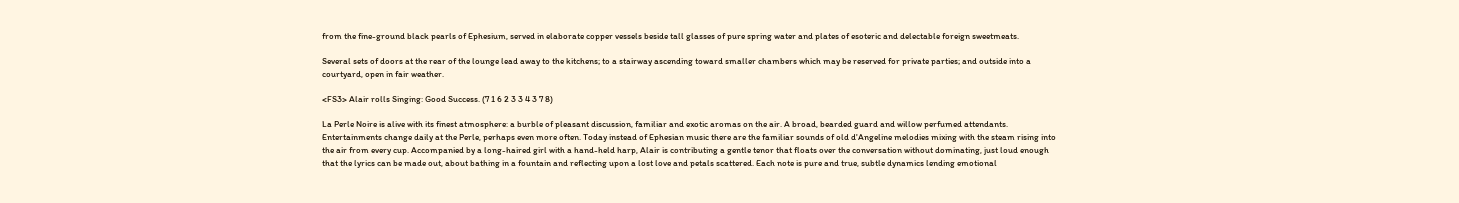from the fine-ground black pearls of Ephesium, served in elaborate copper vessels beside tall glasses of pure spring water and plates of esoteric and delectable foreign sweetmeats.

Several sets of doors at the rear of the lounge lead away to the kitchens; to a stairway ascending toward smaller chambers which may be reserved for private parties; and outside into a courtyard, open in fair weather.

<FS3> Alair rolls Singing: Good Success. (7 1 6 2 3 3 4 3 7 8)

La Perle Noire is alive with its finest atmosphere: a burble of pleasant discussion, familiar and exotic aromas on the air. A broad, bearded guard and willow perfumed attendants. Entertainments change daily at the Perle, perhaps even more often. Today instead of Ephesian music there are the familiar sounds of old d'Angeline melodies mixing with the steam rising into the air from every cup. Accompanied by a long-haired girl with a hand-held harp, Alair is contributing a gentle tenor that floats over the conversation without dominating, just loud enough that the lyrics can be made out, about bathing in a fountain and reflecting upon a lost love and petals scattered. Each note is pure and true, subtle dynamics lending emotional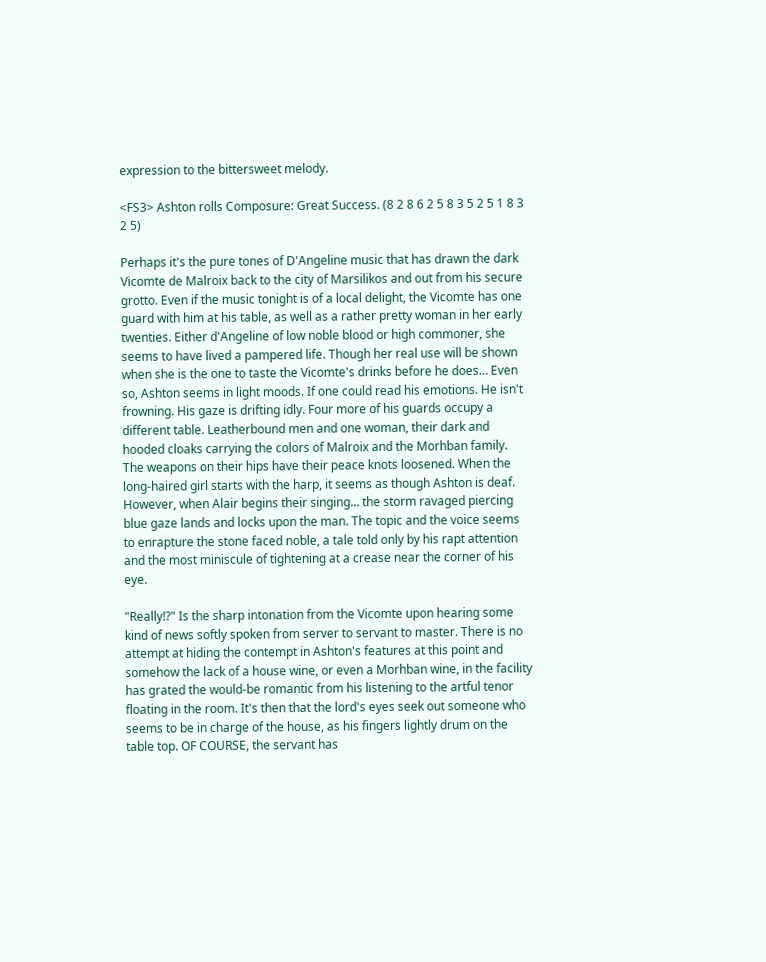expression to the bittersweet melody.

<FS3> Ashton rolls Composure: Great Success. (8 2 8 6 2 5 8 3 5 2 5 1 8 3 2 5)

Perhaps it's the pure tones of D'Angeline music that has drawn the dark Vicomte de Malroix back to the city of Marsilikos and out from his secure grotto. Even if the music tonight is of a local delight, the Vicomte has one guard with him at his table, as well as a rather pretty woman in her early twenties. Either d'Angeline of low noble blood or high commoner, she seems to have lived a pampered life. Though her real use will be shown when she is the one to taste the Vicomte's drinks before he does… Even so, Ashton seems in light moods. If one could read his emotions. He isn't frowning. His gaze is drifting idly. Four more of his guards occupy a different table. Leatherbound men and one woman, their dark and hooded cloaks carrying the colors of Malroix and the Morhban family. The weapons on their hips have their peace knots loosened. When the long-haired girl starts with the harp, it seems as though Ashton is deaf. However, when Alair begins their singing… the storm ravaged piercing blue gaze lands and locks upon the man. The topic and the voice seems to enrapture the stone faced noble, a tale told only by his rapt attention and the most miniscule of tightening at a crease near the corner of his eye.

"Really!?" Is the sharp intonation from the Vicomte upon hearing some kind of news softly spoken from server to servant to master. There is no attempt at hiding the contempt in Ashton's features at this point and somehow the lack of a house wine, or even a Morhban wine, in the facility has grated the would-be romantic from his listening to the artful tenor floating in the room. It's then that the lord's eyes seek out someone who seems to be in charge of the house, as his fingers lightly drum on the table top. OF COURSE, the servant has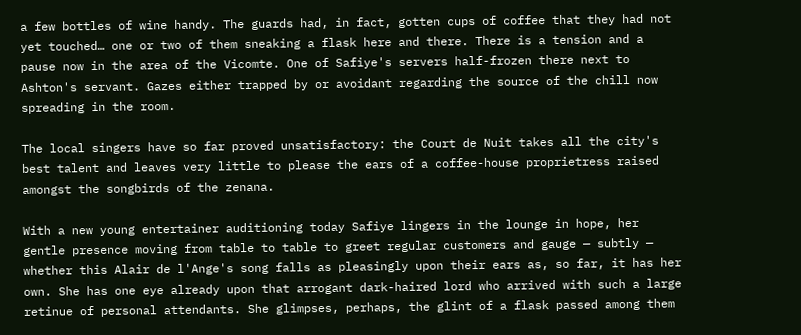a few bottles of wine handy. The guards had, in fact, gotten cups of coffee that they had not yet touched… one or two of them sneaking a flask here and there. There is a tension and a pause now in the area of the Vicomte. One of Safiye's servers half-frozen there next to Ashton's servant. Gazes either trapped by or avoidant regarding the source of the chill now spreading in the room.

The local singers have so far proved unsatisfactory: the Court de Nuit takes all the city's best talent and leaves very little to please the ears of a coffee-house proprietress raised amongst the songbirds of the zenana.

With a new young entertainer auditioning today Safiye lingers in the lounge in hope, her gentle presence moving from table to table to greet regular customers and gauge — subtly — whether this Alair de l'Ange's song falls as pleasingly upon their ears as, so far, it has her own. She has one eye already upon that arrogant dark-haired lord who arrived with such a large retinue of personal attendants. She glimpses, perhaps, the glint of a flask passed among them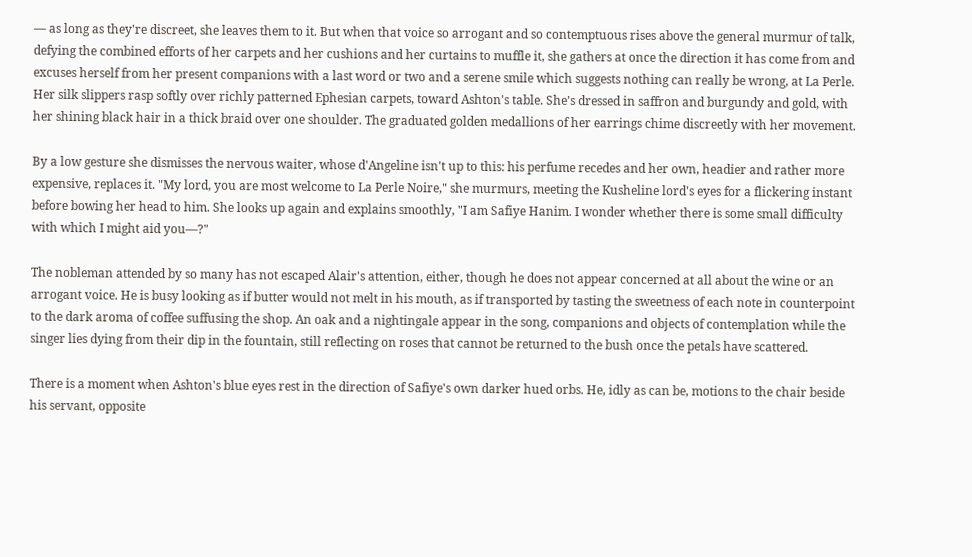— as long as they're discreet, she leaves them to it. But when that voice so arrogant and so contemptuous rises above the general murmur of talk, defying the combined efforts of her carpets and her cushions and her curtains to muffle it, she gathers at once the direction it has come from and excuses herself from her present companions with a last word or two and a serene smile which suggests nothing can really be wrong, at La Perle. Her silk slippers rasp softly over richly patterned Ephesian carpets, toward Ashton's table. She's dressed in saffron and burgundy and gold, with her shining black hair in a thick braid over one shoulder. The graduated golden medallions of her earrings chime discreetly with her movement.

By a low gesture she dismisses the nervous waiter, whose d'Angeline isn't up to this: his perfume recedes and her own, headier and rather more expensive, replaces it. "My lord, you are most welcome to La Perle Noire," she murmurs, meeting the Kusheline lord's eyes for a flickering instant before bowing her head to him. She looks up again and explains smoothly, "I am Safiye Hanim. I wonder whether there is some small difficulty with which I might aid you—?"

The nobleman attended by so many has not escaped Alair's attention, either, though he does not appear concerned at all about the wine or an arrogant voice. He is busy looking as if butter would not melt in his mouth, as if transported by tasting the sweetness of each note in counterpoint to the dark aroma of coffee suffusing the shop. An oak and a nightingale appear in the song, companions and objects of contemplation while the singer lies dying from their dip in the fountain, still reflecting on roses that cannot be returned to the bush once the petals have scattered.

There is a moment when Ashton's blue eyes rest in the direction of Safiye's own darker hued orbs. He, idly as can be, motions to the chair beside his servant, opposite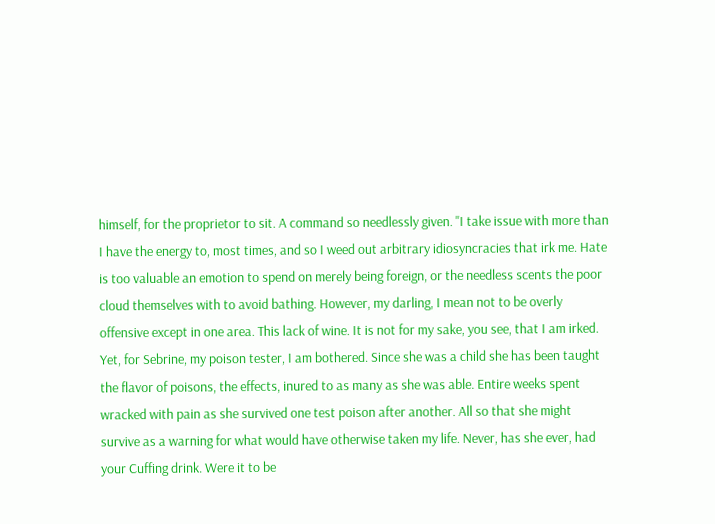himself, for the proprietor to sit. A command so needlessly given. "I take issue with more than I have the energy to, most times, and so I weed out arbitrary idiosyncracies that irk me. Hate is too valuable an emotion to spend on merely being foreign, or the needless scents the poor cloud themselves with to avoid bathing. However, my darling, I mean not to be overly offensive except in one area. This lack of wine. It is not for my sake, you see, that I am irked. Yet, for Sebrine, my poison tester, I am bothered. Since she was a child she has been taught the flavor of poisons, the effects, inured to as many as she was able. Entire weeks spent wracked with pain as she survived one test poison after another. All so that she might survive as a warning for what would have otherwise taken my life. Never, has she ever, had your Cuffing drink. Were it to be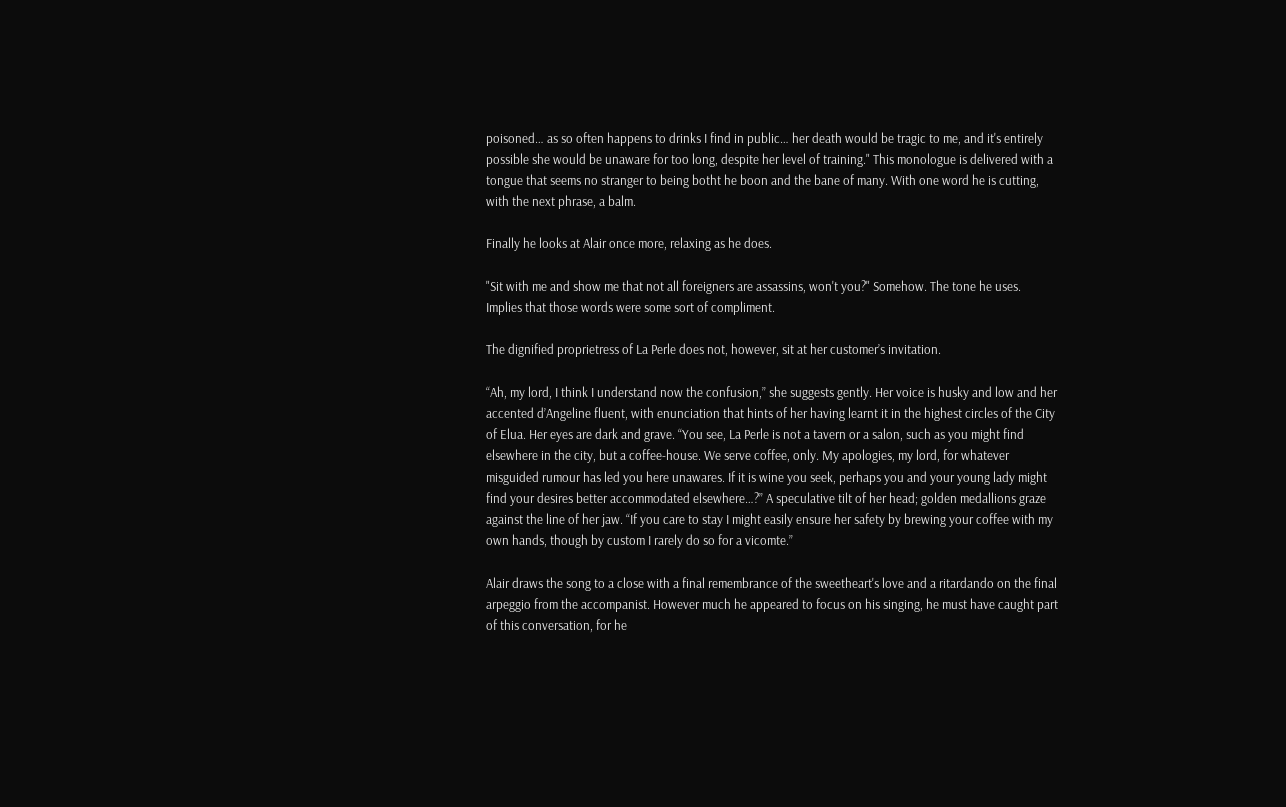poisoned… as so often happens to drinks I find in public… her death would be tragic to me, and it's entirely possible she would be unaware for too long, despite her level of training." This monologue is delivered with a tongue that seems no stranger to being botht he boon and the bane of many. With one word he is cutting, with the next phrase, a balm.

Finally he looks at Alair once more, relaxing as he does.

"Sit with me and show me that not all foreigners are assassins, won't you?" Somehow. The tone he uses. Implies that those words were some sort of compliment.

The dignified proprietress of La Perle does not, however, sit at her customer’s invitation.

“Ah, my lord, I think I understand now the confusion,” she suggests gently. Her voice is husky and low and her accented d’Angeline fluent, with enunciation that hints of her having learnt it in the highest circles of the City of Elua. Her eyes are dark and grave. “You see, La Perle is not a tavern or a salon, such as you might find elsewhere in the city, but a coffee-house. We serve coffee, only. My apologies, my lord, for whatever misguided rumour has led you here unawares. If it is wine you seek, perhaps you and your young lady might find your desires better accommodated elsewhere…?” A speculative tilt of her head; golden medallions graze against the line of her jaw. “If you care to stay I might easily ensure her safety by brewing your coffee with my own hands, though by custom I rarely do so for a vicomte.”

Alair draws the song to a close with a final remembrance of the sweetheart's love and a ritardando on the final arpeggio from the accompanist. However much he appeared to focus on his singing, he must have caught part of this conversation, for he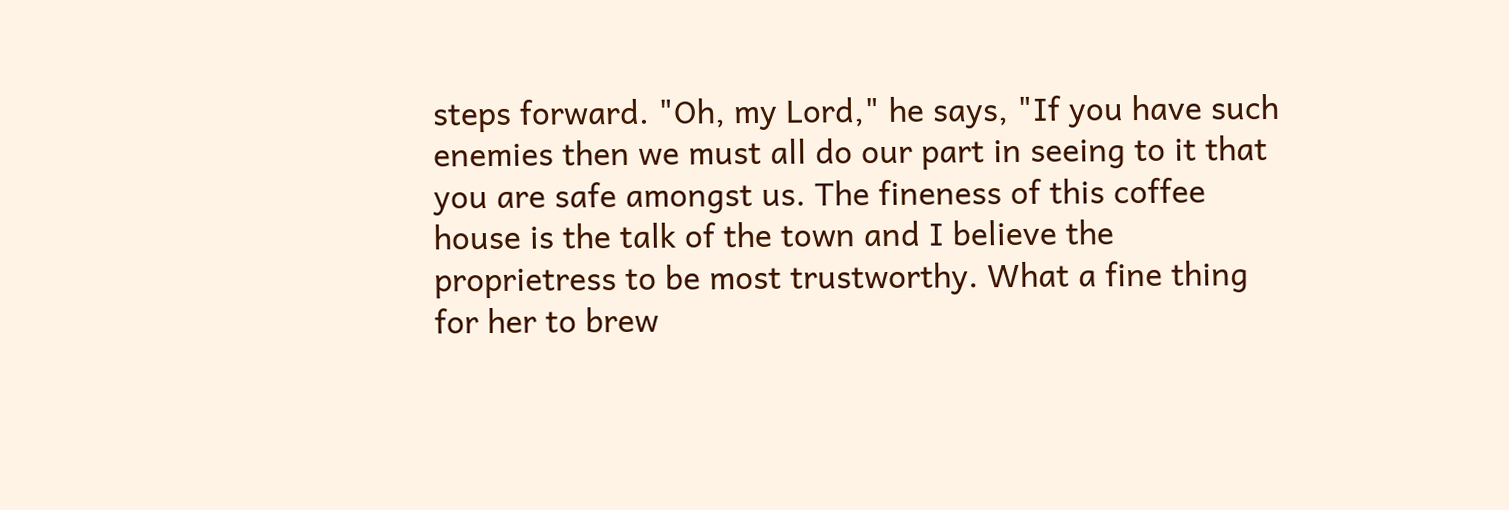steps forward. "Oh, my Lord," he says, "If you have such enemies then we must all do our part in seeing to it that you are safe amongst us. The fineness of this coffee house is the talk of the town and I believe the proprietress to be most trustworthy. What a fine thing for her to brew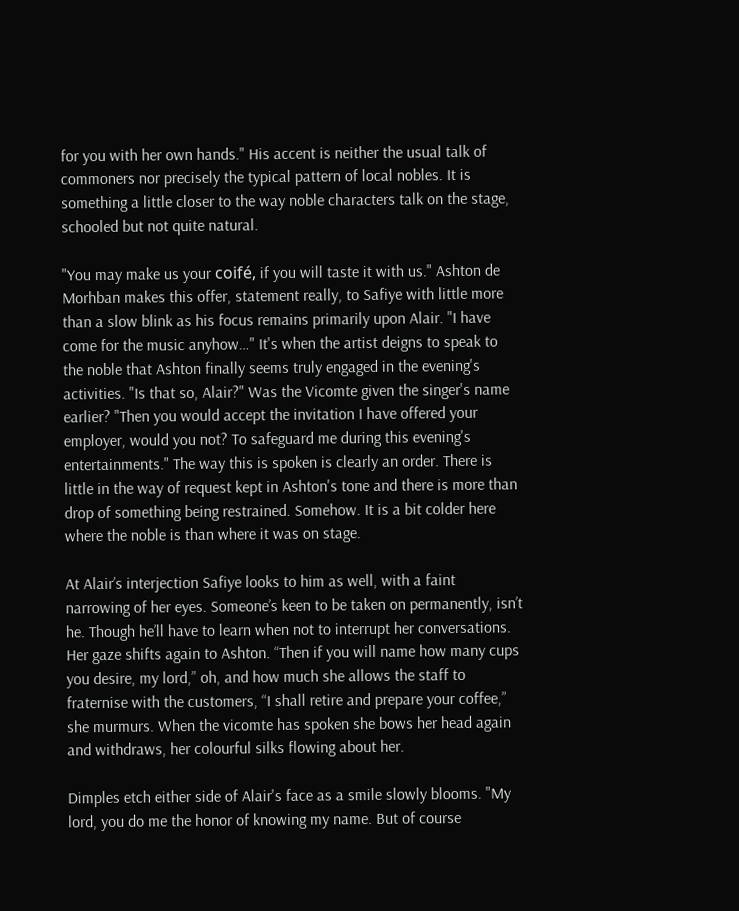for you with her own hands." His accent is neither the usual talk of commoners nor precisely the typical pattern of local nobles. It is something a little closer to the way noble characters talk on the stage, schooled but not quite natural.

"You may make us your coifé, if you will taste it with us." Ashton de Morhban makes this offer, statement really, to Safiye with little more than a slow blink as his focus remains primarily upon Alair. "I have come for the music anyhow…" It's when the artist deigns to speak to the noble that Ashton finally seems truly engaged in the evening's activities. "Is that so, Alair?" Was the Vicomte given the singer's name earlier? "Then you would accept the invitation I have offered your employer, would you not? To safeguard me during this evening's entertainments." The way this is spoken is clearly an order. There is little in the way of request kept in Ashton's tone and there is more than drop of something being restrained. Somehow. It is a bit colder here where the noble is than where it was on stage.

At Alair’s interjection Safiye looks to him as well, with a faint narrowing of her eyes. Someone’s keen to be taken on permanently, isn’t he. Though he’ll have to learn when not to interrupt her conversations. Her gaze shifts again to Ashton. “Then if you will name how many cups you desire, my lord,” oh, and how much she allows the staff to fraternise with the customers, “I shall retire and prepare your coffee,” she murmurs. When the vicomte has spoken she bows her head again and withdraws, her colourful silks flowing about her.

Dimples etch either side of Alair's face as a smile slowly blooms. "My lord, you do me the honor of knowing my name. But of course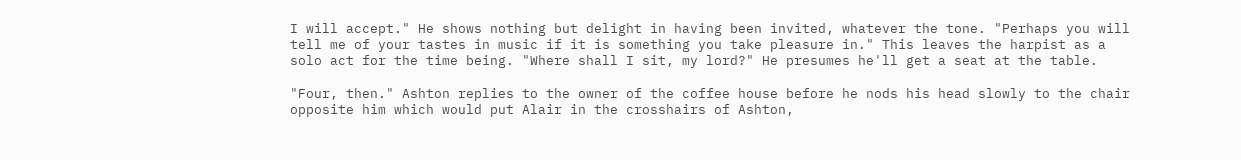I will accept." He shows nothing but delight in having been invited, whatever the tone. "Perhaps you will tell me of your tastes in music if it is something you take pleasure in." This leaves the harpist as a solo act for the time being. "Where shall I sit, my lord?" He presumes he'll get a seat at the table.

"Four, then." Ashton replies to the owner of the coffee house before he nods his head slowly to the chair opposite him which would put Alair in the crosshairs of Ashton,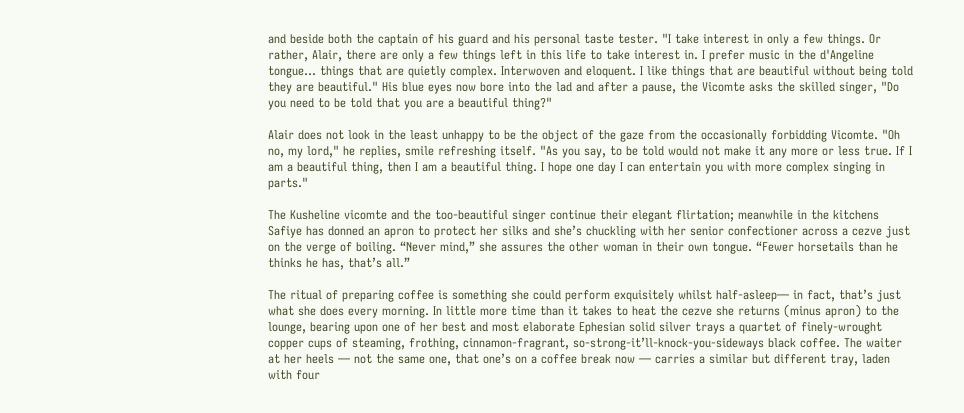and beside both the captain of his guard and his personal taste tester. "I take interest in only a few things. Or rather, Alair, there are only a few things left in this life to take interest in. I prefer music in the d'Angeline tongue… things that are quietly complex. Interwoven and eloquent. I like things that are beautiful without being told they are beautiful." His blue eyes now bore into the lad and after a pause, the Vicomte asks the skilled singer, "Do you need to be told that you are a beautiful thing?"

Alair does not look in the least unhappy to be the object of the gaze from the occasionally forbidding Vicomte. "Oh no, my lord," he replies, smile refreshing itself. "As you say, to be told would not make it any more or less true. If I am a beautiful thing, then I am a beautiful thing. I hope one day I can entertain you with more complex singing in parts."

The Kusheline vicomte and the too-beautiful singer continue their elegant flirtation; meanwhile in the kitchens Safiye has donned an apron to protect her silks and she’s chuckling with her senior confectioner across a cezve just on the verge of boiling. “Never mind,” she assures the other woman in their own tongue. “Fewer horsetails than he thinks he has, that’s all.”

The ritual of preparing coffee is something she could perform exquisitely whilst half-asleep— in fact, that’s just what she does every morning. In little more time than it takes to heat the cezve she returns (minus apron) to the lounge, bearing upon one of her best and most elaborate Ephesian solid silver trays a quartet of finely-wrought copper cups of steaming, frothing, cinnamon-fragrant, so-strong-it’ll-knock-you-sideways black coffee. The waiter at her heels — not the same one, that one’s on a coffee break now — carries a similar but different tray, laden with four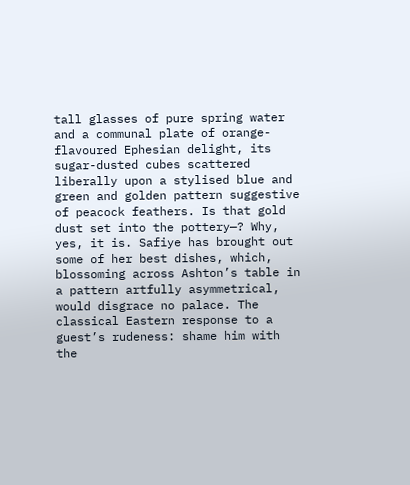tall glasses of pure spring water and a communal plate of orange-flavoured Ephesian delight, its sugar-dusted cubes scattered liberally upon a stylised blue and green and golden pattern suggestive of peacock feathers. Is that gold dust set into the pottery—? Why, yes, it is. Safiye has brought out some of her best dishes, which, blossoming across Ashton’s table in a pattern artfully asymmetrical, would disgrace no palace. The classical Eastern response to a guest’s rudeness: shame him with the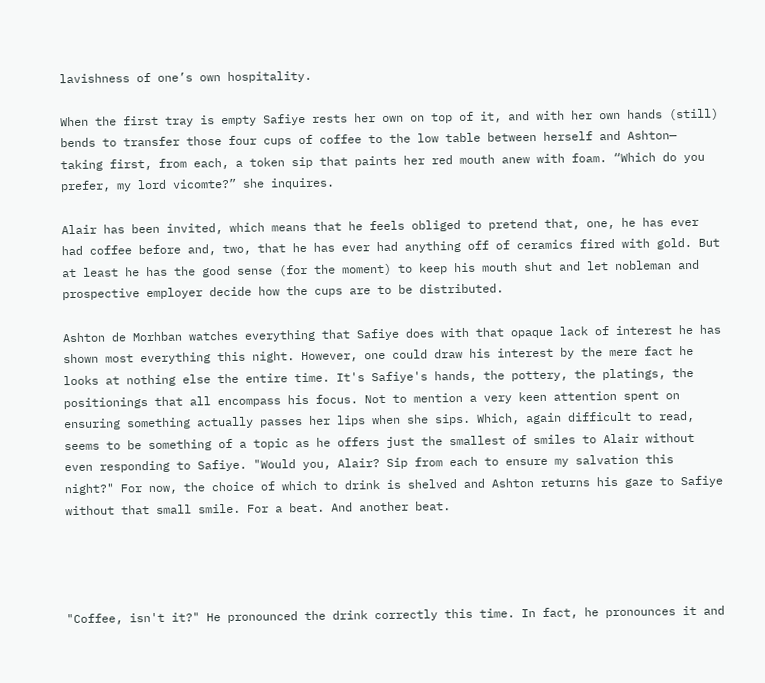lavishness of one’s own hospitality.

When the first tray is empty Safiye rests her own on top of it, and with her own hands (still) bends to transfer those four cups of coffee to the low table between herself and Ashton— taking first, from each, a token sip that paints her red mouth anew with foam. “Which do you prefer, my lord vicomte?” she inquires.

Alair has been invited, which means that he feels obliged to pretend that, one, he has ever had coffee before and, two, that he has ever had anything off of ceramics fired with gold. But at least he has the good sense (for the moment) to keep his mouth shut and let nobleman and prospective employer decide how the cups are to be distributed.

Ashton de Morhban watches everything that Safiye does with that opaque lack of interest he has shown most everything this night. However, one could draw his interest by the mere fact he looks at nothing else the entire time. It's Safiye's hands, the pottery, the platings, the positionings that all encompass his focus. Not to mention a very keen attention spent on ensuring something actually passes her lips when she sips. Which, again difficult to read, seems to be something of a topic as he offers just the smallest of smiles to Alair without even responding to Safiye. "Would you, Alair? Sip from each to ensure my salvation this night?" For now, the choice of which to drink is shelved and Ashton returns his gaze to Safiye without that small smile. For a beat. And another beat.




"Coffee, isn't it?" He pronounced the drink correctly this time. In fact, he pronounces it and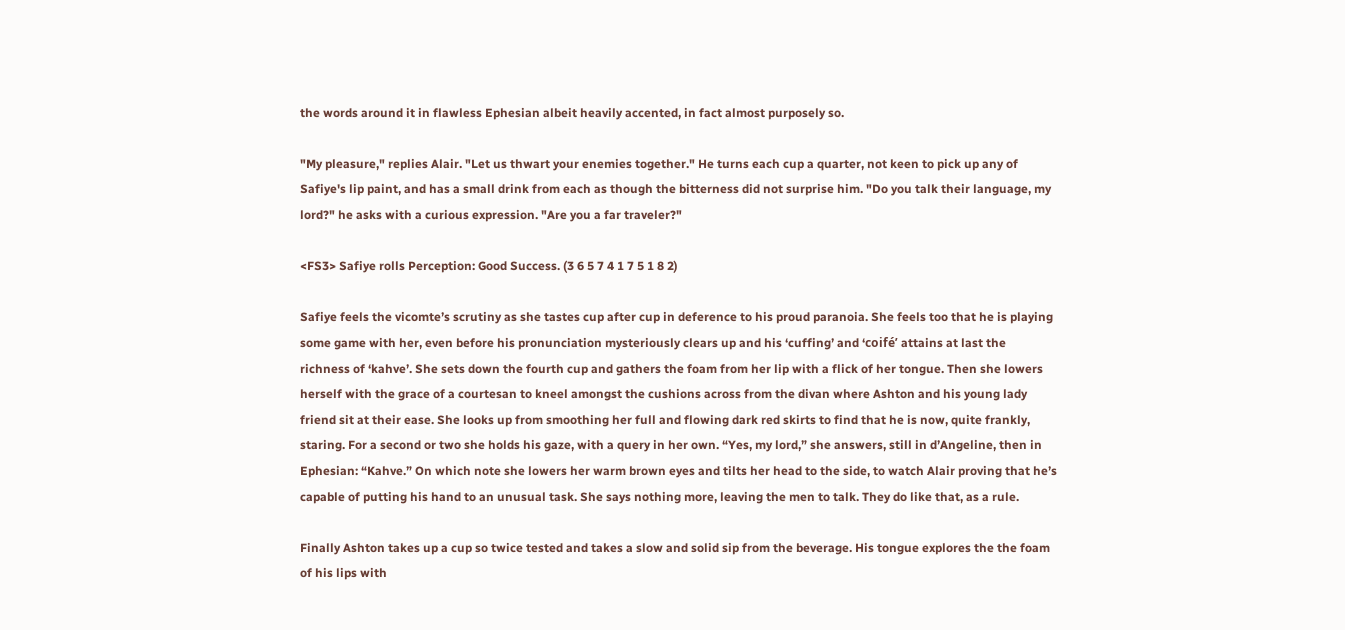the words around it in flawless Ephesian albeit heavily accented, in fact almost purposely so.

"My pleasure," replies Alair. "Let us thwart your enemies together." He turns each cup a quarter, not keen to pick up any of Safiye's lip paint, and has a small drink from each as though the bitterness did not surprise him. "Do you talk their language, my lord?" he asks with a curious expression. "Are you a far traveler?"

<FS3> Safiye rolls Perception: Good Success. (3 6 5 7 4 1 7 5 1 8 2)

Safiye feels the vicomte’s scrutiny as she tastes cup after cup in deference to his proud paranoia. She feels too that he is playing some game with her, even before his pronunciation mysteriously clears up and his ‘cuffing’ and ‘coifé’ attains at last the richness of ‘kahve’. She sets down the fourth cup and gathers the foam from her lip with a flick of her tongue. Then she lowers herself with the grace of a courtesan to kneel amongst the cushions across from the divan where Ashton and his young lady friend sit at their ease. She looks up from smoothing her full and flowing dark red skirts to find that he is now, quite frankly, staring. For a second or two she holds his gaze, with a query in her own. “Yes, my lord,” she answers, still in d’Angeline, then in Ephesian: “Kahve.” On which note she lowers her warm brown eyes and tilts her head to the side, to watch Alair proving that he’s capable of putting his hand to an unusual task. She says nothing more, leaving the men to talk. They do like that, as a rule.

Finally Ashton takes up a cup so twice tested and takes a slow and solid sip from the beverage. His tongue explores the the foam of his lips with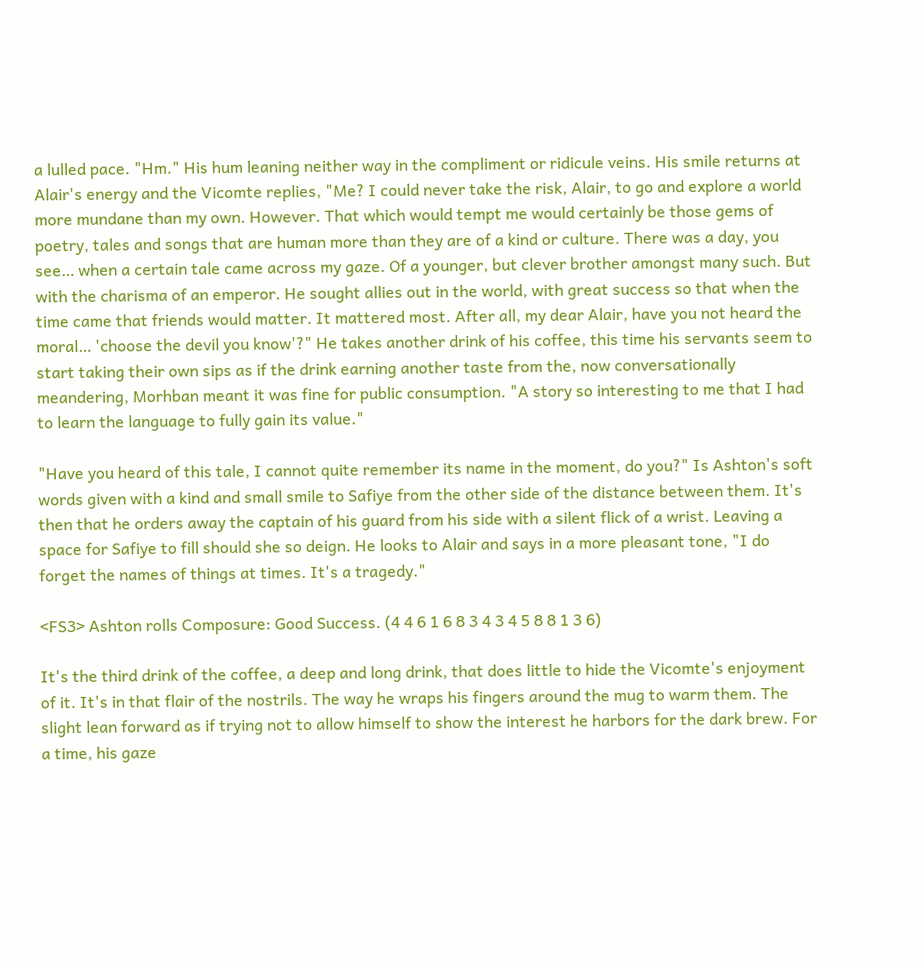a lulled pace. "Hm." His hum leaning neither way in the compliment or ridicule veins. His smile returns at Alair's energy and the Vicomte replies, "Me? I could never take the risk, Alair, to go and explore a world more mundane than my own. However. That which would tempt me would certainly be those gems of poetry, tales and songs that are human more than they are of a kind or culture. There was a day, you see… when a certain tale came across my gaze. Of a younger, but clever brother amongst many such. But with the charisma of an emperor. He sought allies out in the world, with great success so that when the time came that friends would matter. It mattered most. After all, my dear Alair, have you not heard the moral… 'choose the devil you know'?" He takes another drink of his coffee, this time his servants seem to start taking their own sips as if the drink earning another taste from the, now conversationally meandering, Morhban meant it was fine for public consumption. "A story so interesting to me that I had to learn the language to fully gain its value."

"Have you heard of this tale, I cannot quite remember its name in the moment, do you?" Is Ashton's soft words given with a kind and small smile to Safiye from the other side of the distance between them. It's then that he orders away the captain of his guard from his side with a silent flick of a wrist. Leaving a space for Safiye to fill should she so deign. He looks to Alair and says in a more pleasant tone, "I do forget the names of things at times. It's a tragedy."

<FS3> Ashton rolls Composure: Good Success. (4 4 6 1 6 8 3 4 3 4 5 8 8 1 3 6)

It's the third drink of the coffee, a deep and long drink, that does little to hide the Vicomte's enjoyment of it. It's in that flair of the nostrils. The way he wraps his fingers around the mug to warm them. The slight lean forward as if trying not to allow himself to show the interest he harbors for the dark brew. For a time, his gaze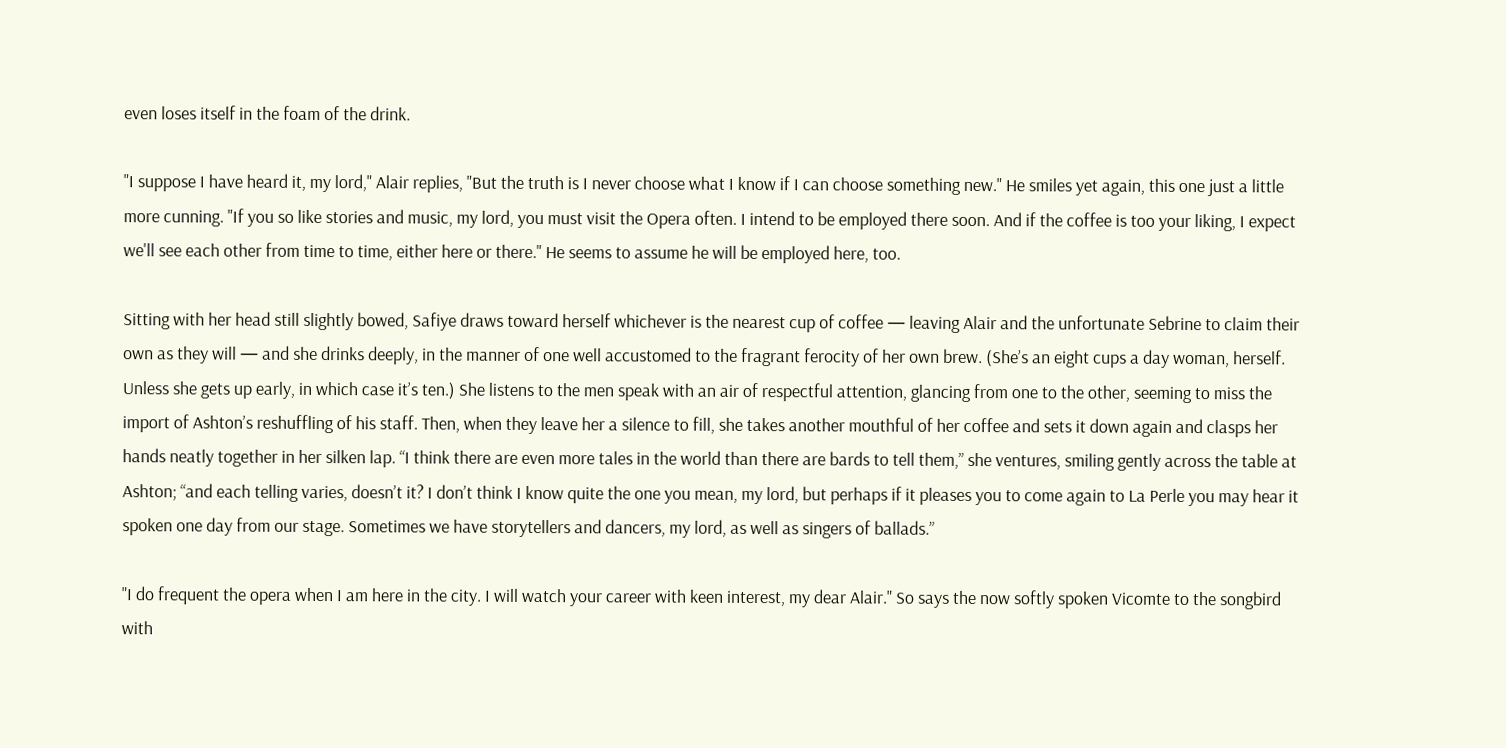even loses itself in the foam of the drink.

"I suppose I have heard it, my lord," Alair replies, "But the truth is I never choose what I know if I can choose something new." He smiles yet again, this one just a little more cunning. "If you so like stories and music, my lord, you must visit the Opera often. I intend to be employed there soon. And if the coffee is too your liking, I expect we'll see each other from time to time, either here or there." He seems to assume he will be employed here, too.

Sitting with her head still slightly bowed, Safiye draws toward herself whichever is the nearest cup of coffee — leaving Alair and the unfortunate Sebrine to claim their own as they will — and she drinks deeply, in the manner of one well accustomed to the fragrant ferocity of her own brew. (She’s an eight cups a day woman, herself. Unless she gets up early, in which case it’s ten.) She listens to the men speak with an air of respectful attention, glancing from one to the other, seeming to miss the import of Ashton’s reshuffling of his staff. Then, when they leave her a silence to fill, she takes another mouthful of her coffee and sets it down again and clasps her hands neatly together in her silken lap. “I think there are even more tales in the world than there are bards to tell them,” she ventures, smiling gently across the table at Ashton; “and each telling varies, doesn’t it? I don’t think I know quite the one you mean, my lord, but perhaps if it pleases you to come again to La Perle you may hear it spoken one day from our stage. Sometimes we have storytellers and dancers, my lord, as well as singers of ballads.”

"I do frequent the opera when I am here in the city. I will watch your career with keen interest, my dear Alair." So says the now softly spoken Vicomte to the songbird with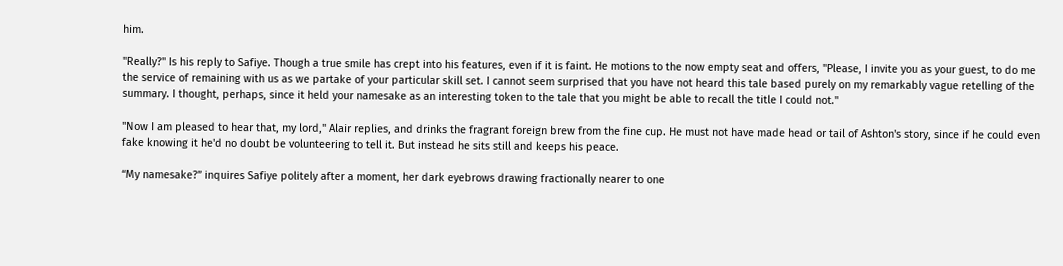him.

"Really?" Is his reply to Safiye. Though a true smile has crept into his features, even if it is faint. He motions to the now empty seat and offers, "Please, I invite you as your guest, to do me the service of remaining with us as we partake of your particular skill set. I cannot seem surprised that you have not heard this tale based purely on my remarkably vague retelling of the summary. I thought, perhaps, since it held your namesake as an interesting token to the tale that you might be able to recall the title I could not."

"Now I am pleased to hear that, my lord," Alair replies, and drinks the fragrant foreign brew from the fine cup. He must not have made head or tail of Ashton's story, since if he could even fake knowing it he'd no doubt be volunteering to tell it. But instead he sits still and keeps his peace.

“My namesake?” inquires Safiye politely after a moment, her dark eyebrows drawing fractionally nearer to one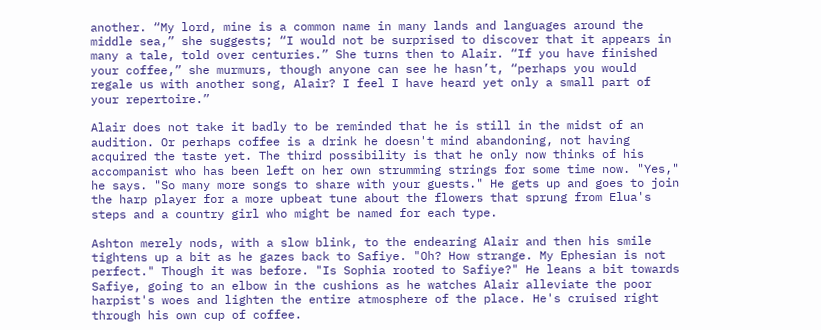another. “My lord, mine is a common name in many lands and languages around the middle sea,” she suggests; “I would not be surprised to discover that it appears in many a tale, told over centuries.” She turns then to Alair. “If you have finished your coffee,” she murmurs, though anyone can see he hasn’t, “perhaps you would regale us with another song, Alair? I feel I have heard yet only a small part of your repertoire.”

Alair does not take it badly to be reminded that he is still in the midst of an audition. Or perhaps coffee is a drink he doesn't mind abandoning, not having acquired the taste yet. The third possibility is that he only now thinks of his accompanist who has been left on her own strumming strings for some time now. "Yes," he says. "So many more songs to share with your guests." He gets up and goes to join the harp player for a more upbeat tune about the flowers that sprung from Elua's steps and a country girl who might be named for each type.

Ashton merely nods, with a slow blink, to the endearing Alair and then his smile tightens up a bit as he gazes back to Safiye. "Oh? How strange. My Ephesian is not perfect." Though it was before. "Is Sophia rooted to Safiye?" He leans a bit towards Safiye, going to an elbow in the cushions as he watches Alair alleviate the poor harpist's woes and lighten the entire atmosphere of the place. He's cruised right through his own cup of coffee.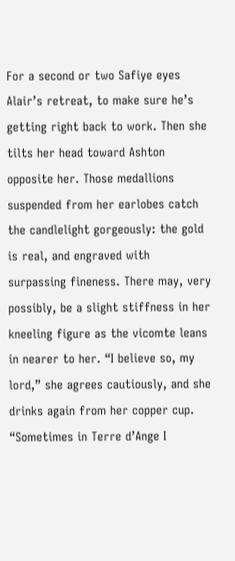For a second or two Safiye eyes Alair’s retreat, to make sure he’s getting right back to work. Then she tilts her head toward Ashton opposite her. Those medallions suspended from her earlobes catch the candlelight gorgeously: the gold is real, and engraved with surpassing fineness. There may, very possibly, be a slight stiffness in her kneeling figure as the vicomte leans in nearer to her. “I believe so, my lord,” she agrees cautiously, and she drinks again from her copper cup. “Sometimes in Terre d’Ange I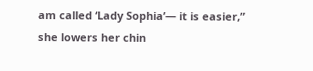am called ‘Lady Sophia’— it is easier,” she lowers her chin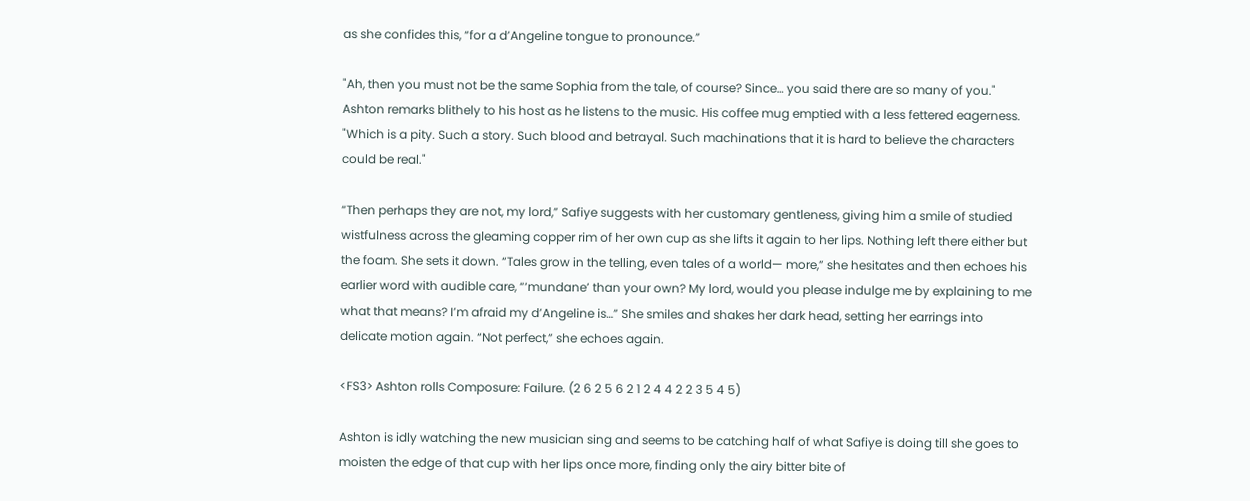as she confides this, “for a d’Angeline tongue to pronounce.”

"Ah, then you must not be the same Sophia from the tale, of course? Since… you said there are so many of you." Ashton remarks blithely to his host as he listens to the music. His coffee mug emptied with a less fettered eagerness. "Which is a pity. Such a story. Such blood and betrayal. Such machinations that it is hard to believe the characters could be real."

“Then perhaps they are not, my lord,” Safiye suggests with her customary gentleness, giving him a smile of studied wistfulness across the gleaming copper rim of her own cup as she lifts it again to her lips. Nothing left there either but the foam. She sets it down. “Tales grow in the telling, even tales of a world— more,” she hesitates and then echoes his earlier word with audible care, “‘mundane’ than your own? My lord, would you please indulge me by explaining to me what that means? I’m afraid my d’Angeline is…” She smiles and shakes her dark head, setting her earrings into delicate motion again. “Not perfect,” she echoes again.

<FS3> Ashton rolls Composure: Failure. (2 6 2 5 6 2 1 2 4 4 2 2 3 5 4 5)

Ashton is idly watching the new musician sing and seems to be catching half of what Safiye is doing till she goes to moisten the edge of that cup with her lips once more, finding only the airy bitter bite of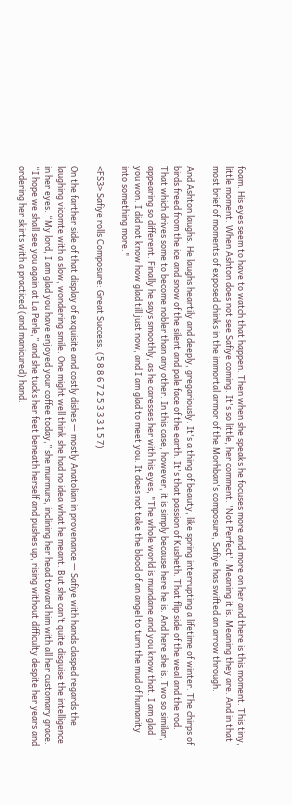foam. His eyes seem to have to watch that happen. Then when she speaks he focuses more and more on her and there is this moment. This tiny, little moment. When Ashton does not see Safiye coming. It's so little, her comment. 'Not Perfect'. Meaning it is. Meaning they are. And in that most brief of moments of exposed chinks in the immortal armor of the Morhban's composure, Safiye has swifted an arrow through.

And Ashton laughs. He laughs heartily and deeply, gregariously. It's a thing of beauty, like spring interrupting a lifetime of winter. The chirps of birds freed from the ice and snow of the silent and pale face of the earth. It's that passion of Kusheth. That flip side of the weal and the rod. That which drives some to become nobler than any other. In this case, however, it is simply because here he is. And here she is. Two so similar, appearing so different. Finally he says smoothly, as he caresses her with his eyes, "The whole world is mundane and you know that. I am glad you won. I did not know how glad till just now, and I am glad to meet you. It does not take the blood of an angel to turn the mud of humanity into something more."

<FS3> Safiye rolls Composure: Great Success. (5 8 8 6 7 2 5 3 3 3 1 5 7)

On the farther side of that display of exquisite and costly dishes — mostly Anatolian in provenance — Safiye with hands clasped regards the laughing vicomte with a slow, wondering smile. One might well think she had no idea what he meant. But she can’t quite disguise the intelligence in her eyes. “My lord, I am glad you have enjoyed your coffee today,” she murmurs, inclining her head toward him with all her customary grace. “I hope we shall see you again at La Perle,” and she tucks her feet beneath herself and pushes up, rising without difficulty despite her years and ordering her skirts with a practiced (and manicured) hand.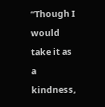“Though I would take it as a kindness,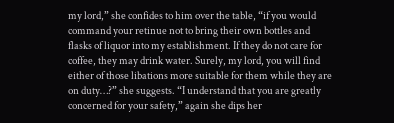my lord,” she confides to him over the table, “if you would command your retinue not to bring their own bottles and flasks of liquor into my establishment. If they do not care for coffee, they may drink water. Surely, my lord, you will find either of those libations more suitable for them while they are on duty…?” she suggests. “I understand that you are greatly concerned for your safety,” again she dips her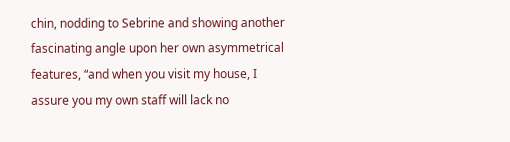chin, nodding to Sebrine and showing another fascinating angle upon her own asymmetrical features, “and when you visit my house, I assure you my own staff will lack no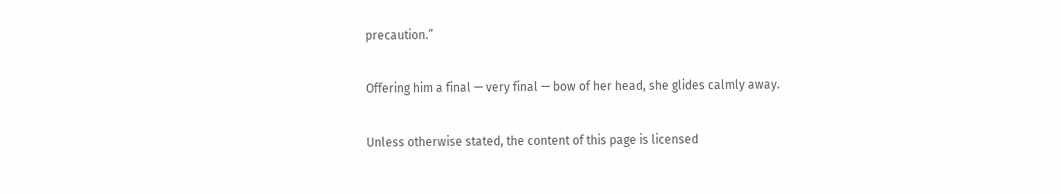precaution.”

Offering him a final — very final — bow of her head, she glides calmly away.

Unless otherwise stated, the content of this page is licensed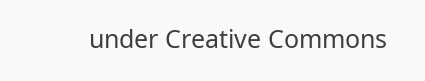under Creative Commons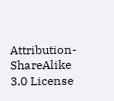Attribution-ShareAlike 3.0 License